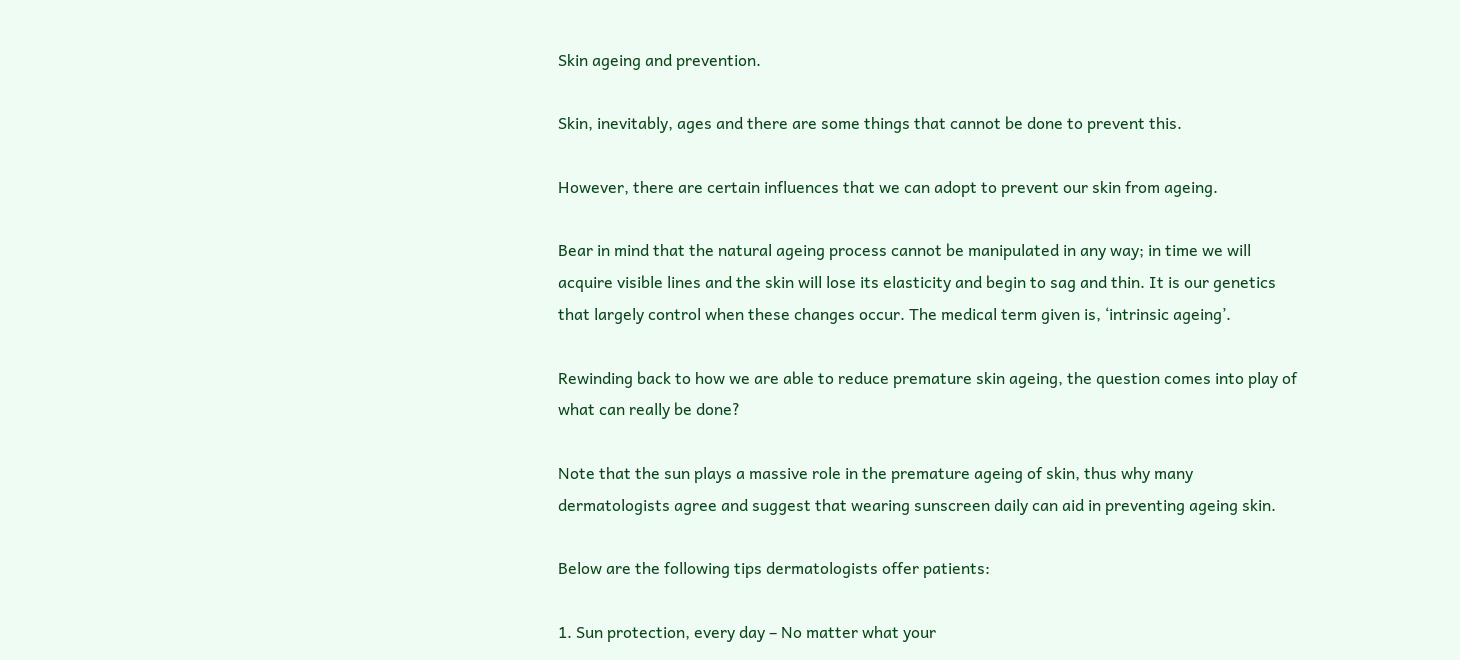Skin ageing and prevention.

Skin, inevitably, ages and there are some things that cannot be done to prevent this.

However, there are certain influences that we can adopt to prevent our skin from ageing.

Bear in mind that the natural ageing process cannot be manipulated in any way; in time we will acquire visible lines and the skin will lose its elasticity and begin to sag and thin. It is our genetics that largely control when these changes occur. The medical term given is, ‘intrinsic ageing’.

Rewinding back to how we are able to reduce premature skin ageing, the question comes into play of what can really be done?

Note that the sun plays a massive role in the premature ageing of skin, thus why many dermatologists agree and suggest that wearing sunscreen daily can aid in preventing ageing skin.

Below are the following tips dermatologists offer patients:

1. Sun protection, every day – No matter what your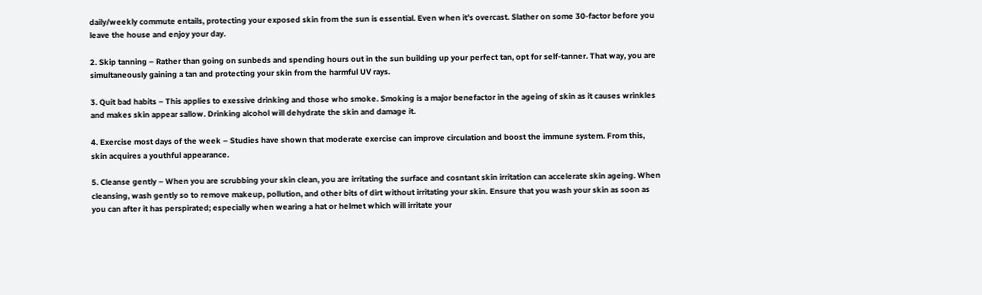daily/weekly commute entails, protecting your exposed skin from the sun is essential. Even when it’s overcast. Slather on some 30-factor before you leave the house and enjoy your day.

2. Skip tanning – Rather than going on sunbeds and spending hours out in the sun building up your perfect tan, opt for self-tanner. That way, you are simultaneously gaining a tan and protecting your skin from the harmful UV rays.

3. Quit bad habits – This applies to exessive drinking and those who smoke. Smoking is a major benefactor in the ageing of skin as it causes wrinkles and makes skin appear sallow. Drinking alcohol will dehydrate the skin and damage it.

4. Exercise most days of the week – Studies have shown that moderate exercise can improve circulation and boost the immune system. From this, skin acquires a youthful appearance.

5. Cleanse gently – When you are scrubbing your skin clean, you are irritating the surface and cosntant skin irritation can accelerate skin ageing. When cleansing, wash gently so to remove makeup, pollution, and other bits of dirt without irritating your skin. Ensure that you wash your skin as soon as you can after it has perspirated; especially when wearing a hat or helmet which will irritate your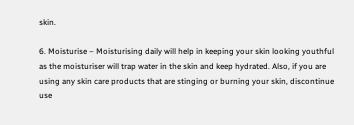skin.

6. Moisturise – Moisturising daily will help in keeping your skin looking youthful as the moisturiser will trap water in the skin and keep hydrated. Also, if you are using any skin care products that are stinging or burning your skin, discontinue use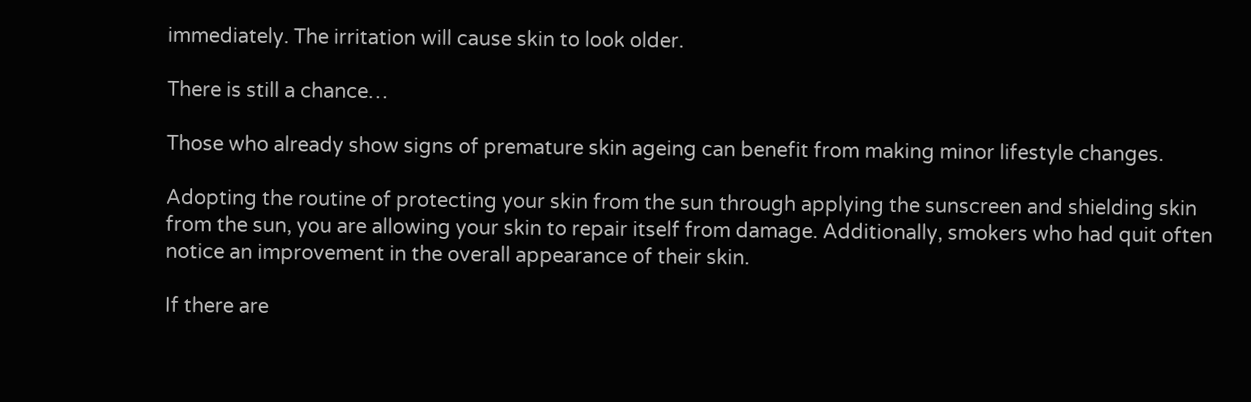immediately. The irritation will cause skin to look older.

There is still a chance…

Those who already show signs of premature skin ageing can benefit from making minor lifestyle changes.

Adopting the routine of protecting your skin from the sun through applying the sunscreen and shielding skin from the sun, you are allowing your skin to repair itself from damage. Additionally, smokers who had quit often notice an improvement in the overall appearance of their skin.

If there are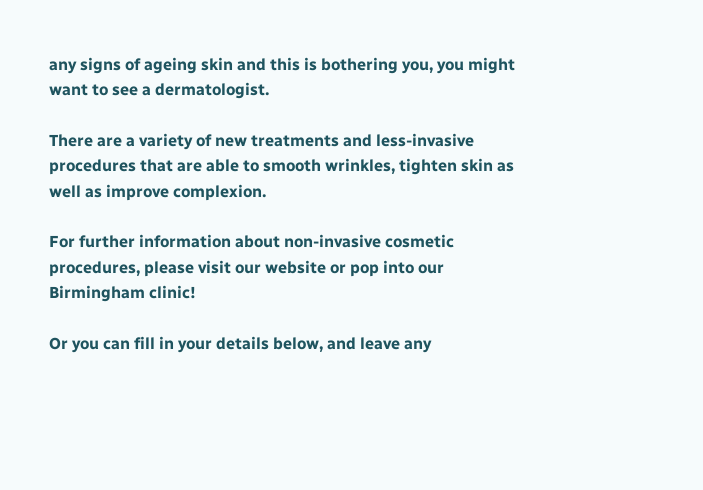any signs of ageing skin and this is bothering you, you might want to see a dermatologist.

There are a variety of new treatments and less-invasive procedures that are able to smooth wrinkles, tighten skin as well as improve complexion.

For further information about non-invasive cosmetic procedures, please visit our website or pop into our Birmingham clinic!

Or you can fill in your details below, and leave any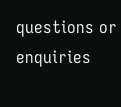questions or enquiries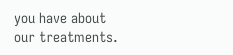you have about our treatments.